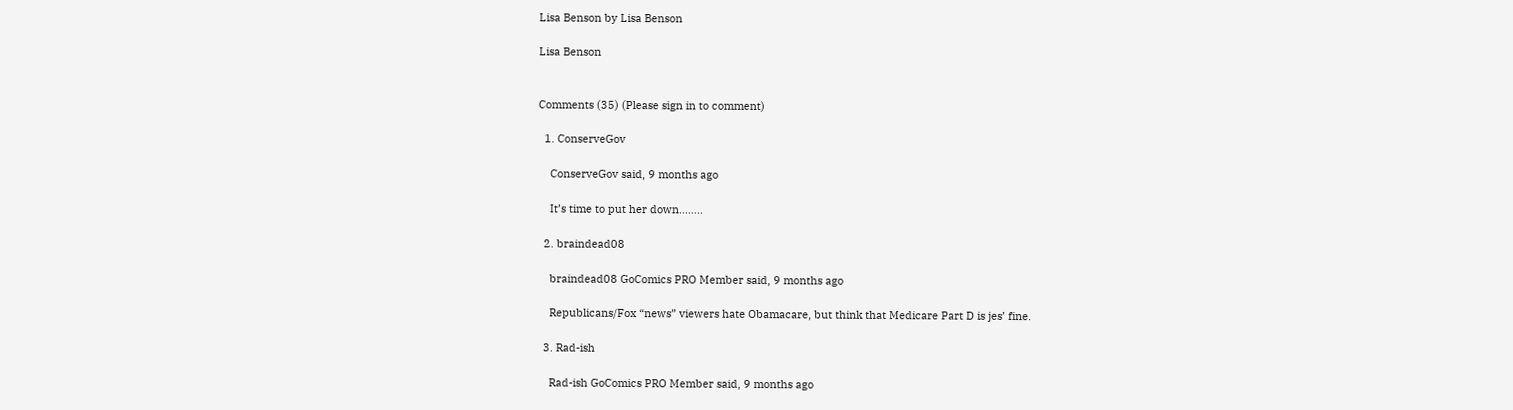Lisa Benson by Lisa Benson

Lisa Benson


Comments (35) (Please sign in to comment)

  1. ConserveGov

    ConserveGov said, 9 months ago

    It’s time to put her down……..

  2. braindead08

    braindead08 GoComics PRO Member said, 9 months ago

    Republicans/Fox “news” viewers hate Obamacare, but think that Medicare Part D is jes’ fine.

  3. Rad-ish

    Rad-ish GoComics PRO Member said, 9 months ago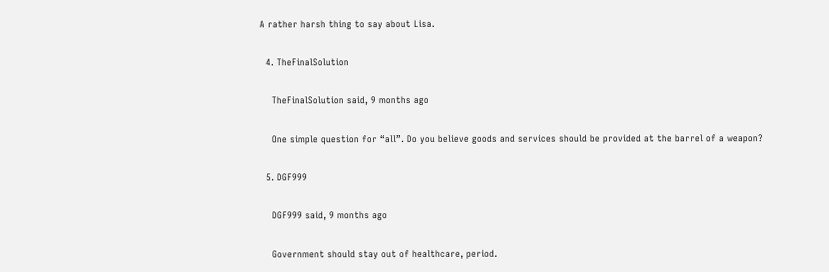A rather harsh thing to say about Lisa.

  4. TheFinalSolution

    TheFinalSolution said, 9 months ago

    One simple question for “all”. Do you believe goods and services should be provided at the barrel of a weapon?

  5. DGF999

    DGF999 said, 9 months ago

    Government should stay out of healthcare, period.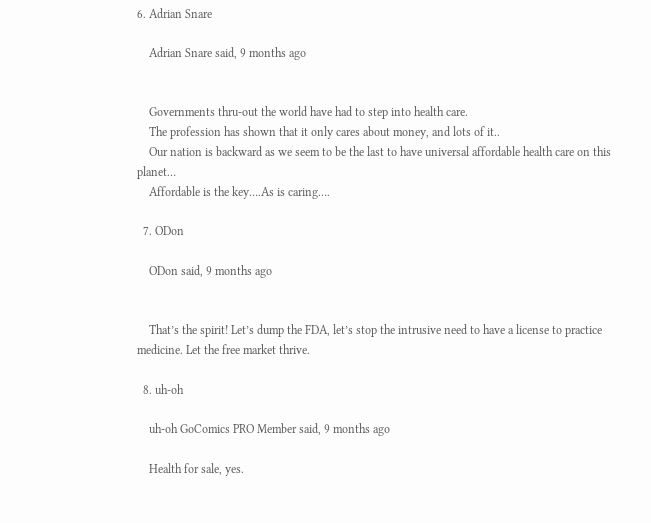6. Adrian Snare

    Adrian Snare said, 9 months ago


    Governments thru-out the world have had to step into health care.
    The profession has shown that it only cares about money, and lots of it..
    Our nation is backward as we seem to be the last to have universal affordable health care on this planet…
    Affordable is the key….As is caring….

  7. ODon

    ODon said, 9 months ago


    That’s the spirit! Let’s dump the FDA, let’s stop the intrusive need to have a license to practice medicine. Let the free market thrive.

  8. uh-oh

    uh-oh GoComics PRO Member said, 9 months ago

    Health for sale, yes.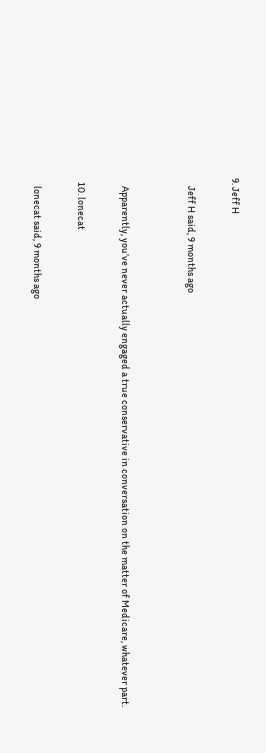9. Jeff H

    Jeff H said, 9 months ago


    Apparently, you’ve never actually engaged a true conservative in conversation on the matter of Medicare, whatever part.

  10. lonecat

    lonecat said, 9 months ago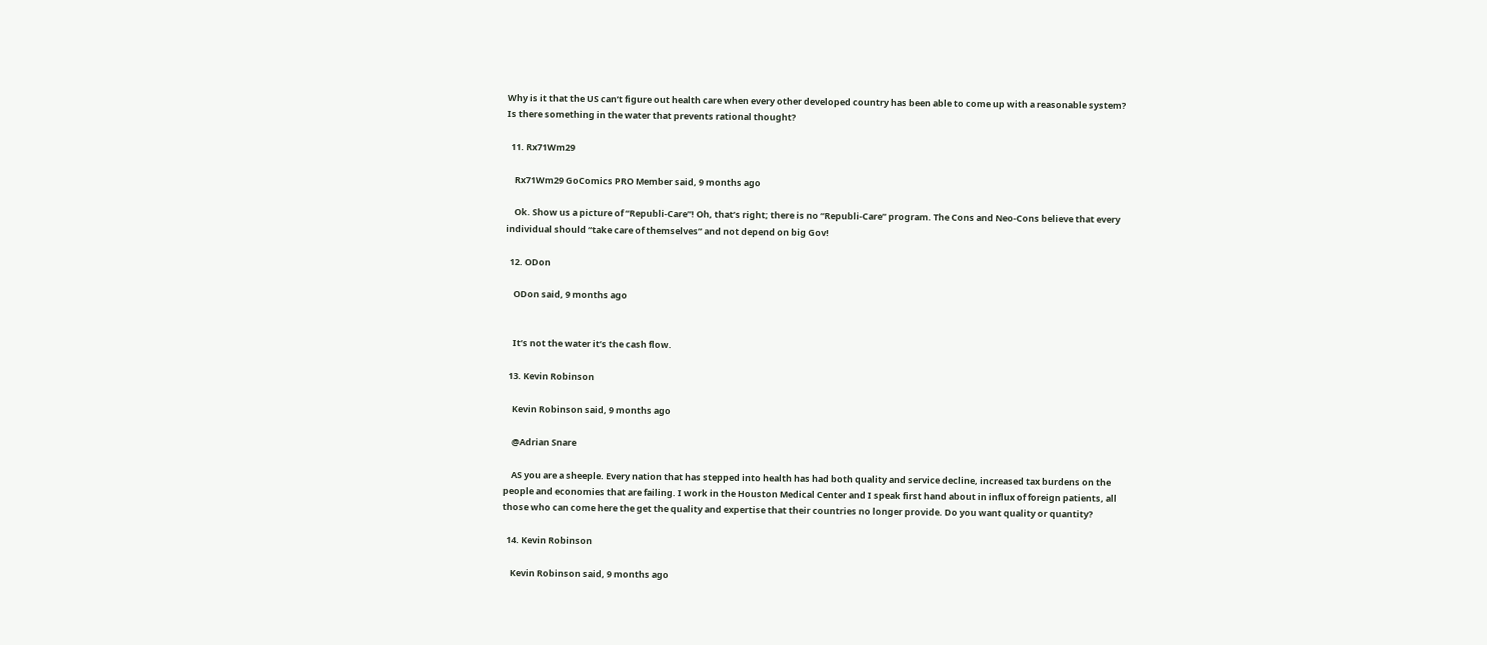Why is it that the US can’t figure out health care when every other developed country has been able to come up with a reasonable system? Is there something in the water that prevents rational thought?

  11. Rx71Wm29

    Rx71Wm29 GoComics PRO Member said, 9 months ago

    Ok. Show us a picture of “Republi-Care”! Oh, that’s right; there is no “Republi-Care” program. The Cons and Neo-Cons believe that every individual should “take care of themselves” and not depend on big Gov!

  12. ODon

    ODon said, 9 months ago


    It’s not the water it’s the cash flow.

  13. Kevin Robinson

    Kevin Robinson said, 9 months ago

    @Adrian Snare

    AS you are a sheeple. Every nation that has stepped into health has had both quality and service decline, increased tax burdens on the people and economies that are failing. I work in the Houston Medical Center and I speak first hand about in influx of foreign patients, all those who can come here the get the quality and expertise that their countries no longer provide. Do you want quality or quantity?

  14. Kevin Robinson

    Kevin Robinson said, 9 months ago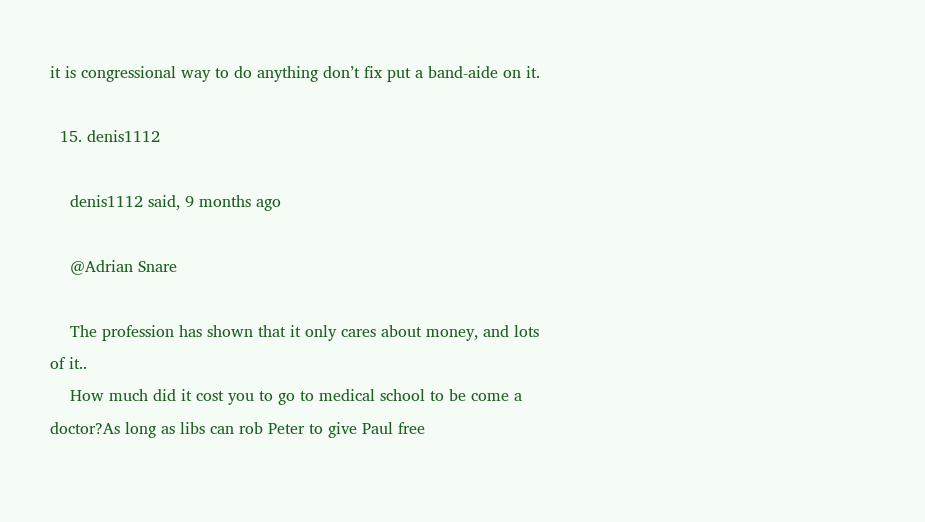it is congressional way to do anything don’t fix put a band-aide on it.

  15. denis1112

    denis1112 said, 9 months ago

    @Adrian Snare

    The profession has shown that it only cares about money, and lots of it..
    How much did it cost you to go to medical school to be come a doctor?As long as libs can rob Peter to give Paul free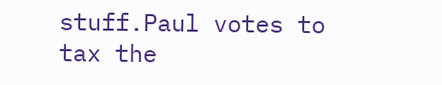stuff.Paul votes to tax the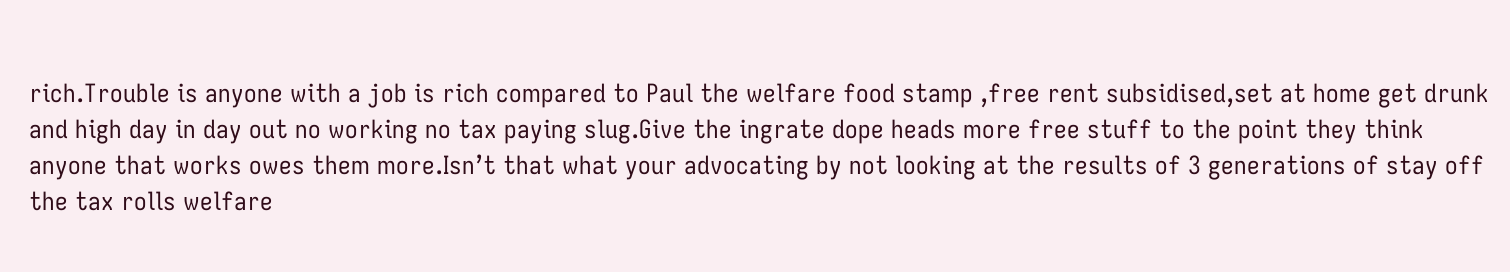rich.Trouble is anyone with a job is rich compared to Paul the welfare food stamp ,free rent subsidised,set at home get drunk and high day in day out no working no tax paying slug.Give the ingrate dope heads more free stuff to the point they think anyone that works owes them more.Isn’t that what your advocating by not looking at the results of 3 generations of stay off the tax rolls welfare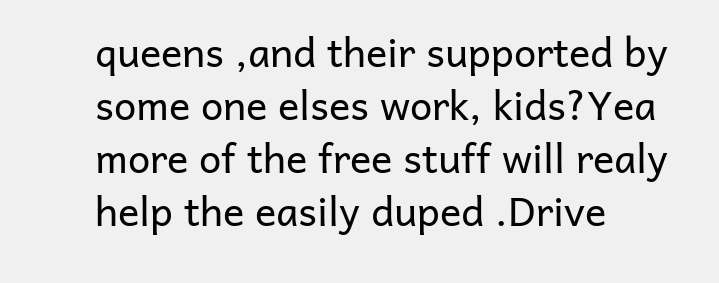queens ,and their supported by some one elses work, kids?Yea more of the free stuff will realy help the easily duped .Drive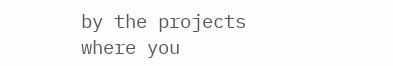by the projects where you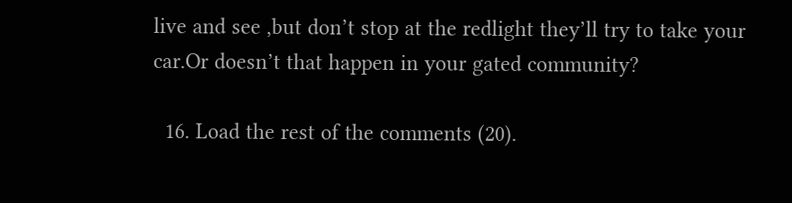live and see ,but don’t stop at the redlight they’ll try to take your car.Or doesn’t that happen in your gated community?

  16. Load the rest of the comments (20).